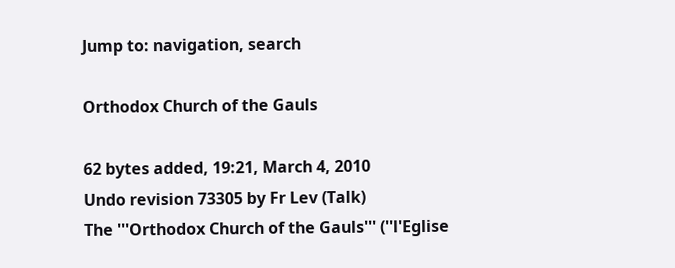Jump to: navigation, search

Orthodox Church of the Gauls

62 bytes added, 19:21, March 4, 2010
Undo revision 73305 by Fr Lev (Talk)
The '''Orthodox Church of the Gauls''' (''l'Eglise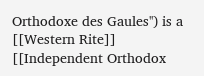Orthodoxe des Gaules'') is a [[Western Rite]] [[Independent Orthodox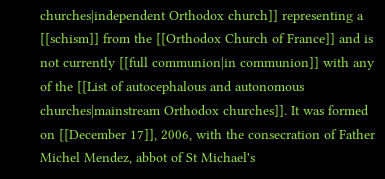churches|independent Orthodox church]] representing a [[schism]] from the [[Orthodox Church of France]] and is not currently [[full communion|in communion]] with any of the [[List of autocephalous and autonomous churches|mainstream Orthodox churches]]. It was formed on [[December 17]], 2006, with the consecration of Father Michel Mendez, abbot of St Michael's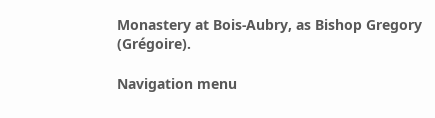Monastery at Bois-Aubry, as Bishop Gregory (Grégoire).

Navigation menu